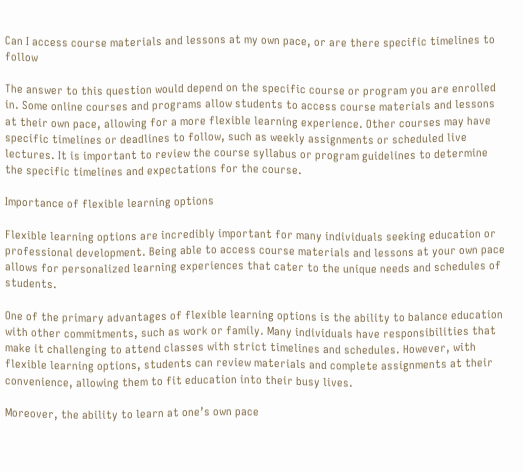Can I access course materials and lessons at my own pace, or are there specific timelines to follow

The answer to this question would depend on the specific course or program you are enrolled in. Some online courses and programs allow students to access course materials and lessons at their own pace, allowing for a more flexible learning experience. Other courses may have specific timelines or deadlines to follow, such as weekly assignments or scheduled live lectures. It is important to review the course syllabus or program guidelines to determine the specific timelines and expectations for the course.

Importance of flexible learning options

Flexible learning options are incredibly important for many individuals seeking education or professional development. Being able to access course materials and lessons at your own pace allows for personalized learning experiences that cater to the unique needs and schedules of students.

One of the primary advantages of flexible learning options is the ability to balance education with other commitments, such as work or family. Many individuals have responsibilities that make it challenging to attend classes with strict timelines and schedules. However, with flexible learning options, students can review materials and complete assignments at their convenience, allowing them to fit education into their busy lives.

Moreover, the ability to learn at one’s own pace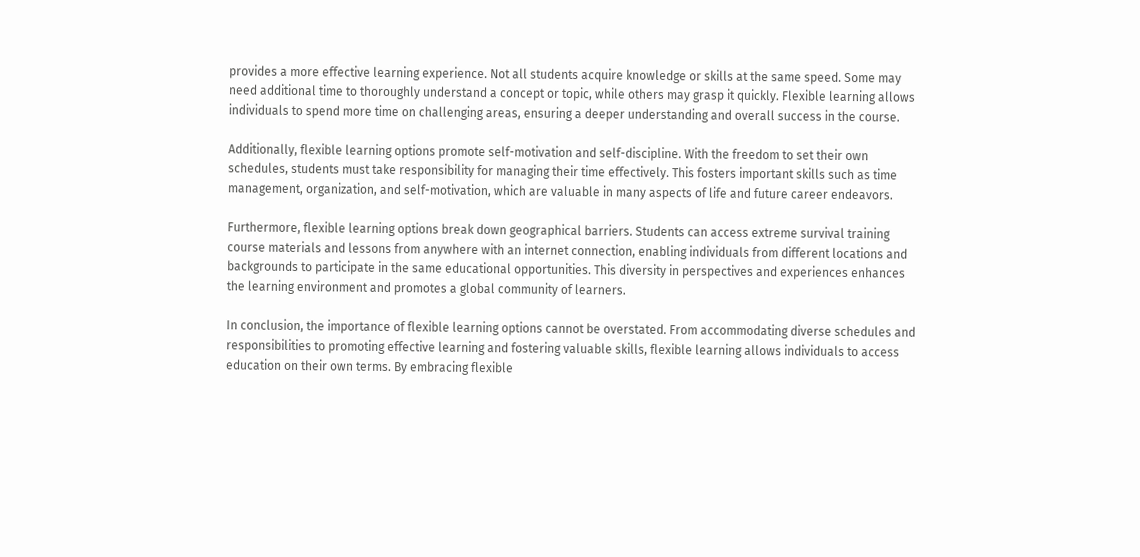provides a more effective learning experience. Not all students acquire knowledge or skills at the same speed. Some may need additional time to thoroughly understand a concept or topic, while others may grasp it quickly. Flexible learning allows individuals to spend more time on challenging areas, ensuring a deeper understanding and overall success in the course.

Additionally, flexible learning options promote self-motivation and self-discipline. With the freedom to set their own schedules, students must take responsibility for managing their time effectively. This fosters important skills such as time management, organization, and self-motivation, which are valuable in many aspects of life and future career endeavors.

Furthermore, flexible learning options break down geographical barriers. Students can access extreme survival training course materials and lessons from anywhere with an internet connection, enabling individuals from different locations and backgrounds to participate in the same educational opportunities. This diversity in perspectives and experiences enhances the learning environment and promotes a global community of learners.

In conclusion, the importance of flexible learning options cannot be overstated. From accommodating diverse schedules and responsibilities to promoting effective learning and fostering valuable skills, flexible learning allows individuals to access education on their own terms. By embracing flexible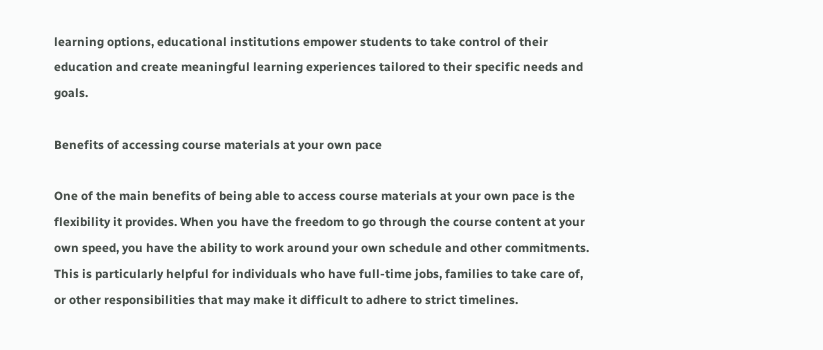learning options, educational institutions empower students to take control of their education and create meaningful learning experiences tailored to their specific needs and goals.

Benefits of accessing course materials at your own pace

One of the main benefits of being able to access course materials at your own pace is the flexibility it provides. When you have the freedom to go through the course content at your own speed, you have the ability to work around your own schedule and other commitments. This is particularly helpful for individuals who have full-time jobs, families to take care of, or other responsibilities that may make it difficult to adhere to strict timelines.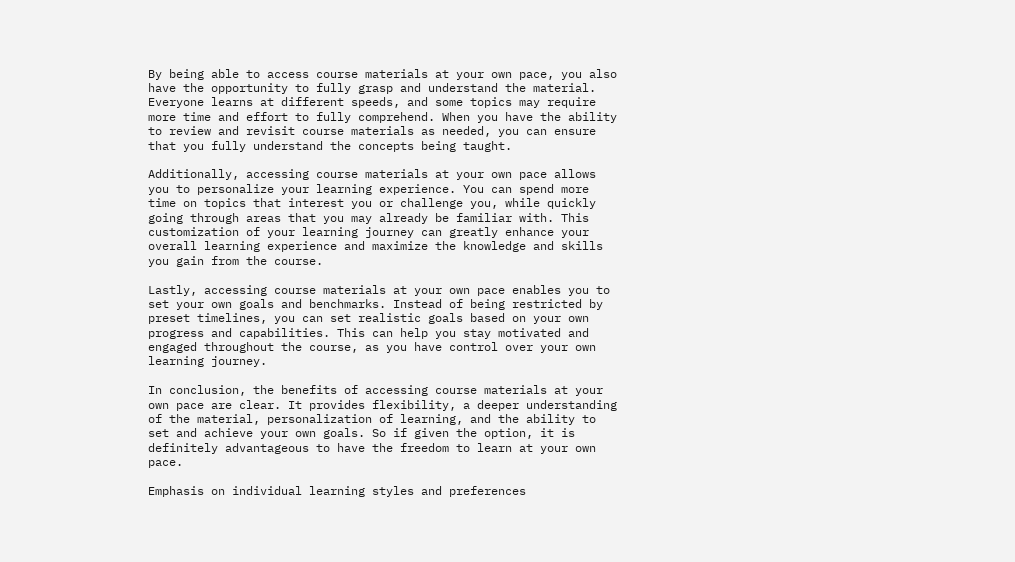By being able to access course materials at your own pace, you also have the opportunity to fully grasp and understand the material. Everyone learns at different speeds, and some topics may require more time and effort to fully comprehend. When you have the ability to review and revisit course materials as needed, you can ensure that you fully understand the concepts being taught.

Additionally, accessing course materials at your own pace allows you to personalize your learning experience. You can spend more time on topics that interest you or challenge you, while quickly going through areas that you may already be familiar with. This customization of your learning journey can greatly enhance your overall learning experience and maximize the knowledge and skills you gain from the course.

Lastly, accessing course materials at your own pace enables you to set your own goals and benchmarks. Instead of being restricted by preset timelines, you can set realistic goals based on your own progress and capabilities. This can help you stay motivated and engaged throughout the course, as you have control over your own learning journey.

In conclusion, the benefits of accessing course materials at your own pace are clear. It provides flexibility, a deeper understanding of the material, personalization of learning, and the ability to set and achieve your own goals. So if given the option, it is definitely advantageous to have the freedom to learn at your own pace.

Emphasis on individual learning styles and preferences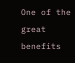One of the great benefits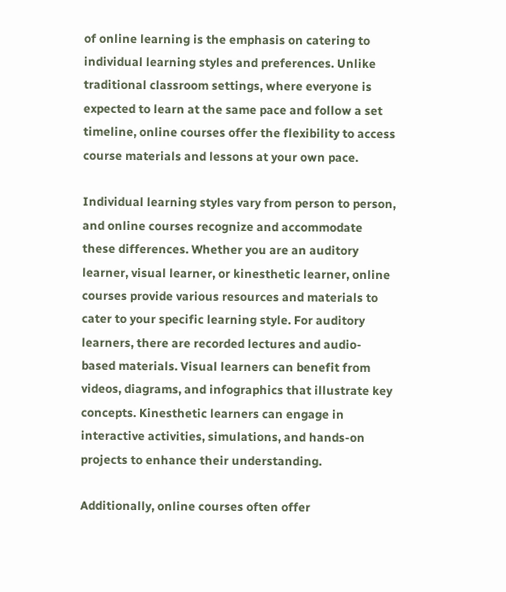of online learning is the emphasis on catering to individual learning styles and preferences. Unlike traditional classroom settings, where everyone is expected to learn at the same pace and follow a set timeline, online courses offer the flexibility to access course materials and lessons at your own pace.

Individual learning styles vary from person to person, and online courses recognize and accommodate these differences. Whether you are an auditory learner, visual learner, or kinesthetic learner, online courses provide various resources and materials to cater to your specific learning style. For auditory learners, there are recorded lectures and audio-based materials. Visual learners can benefit from videos, diagrams, and infographics that illustrate key concepts. Kinesthetic learners can engage in interactive activities, simulations, and hands-on projects to enhance their understanding.

Additionally, online courses often offer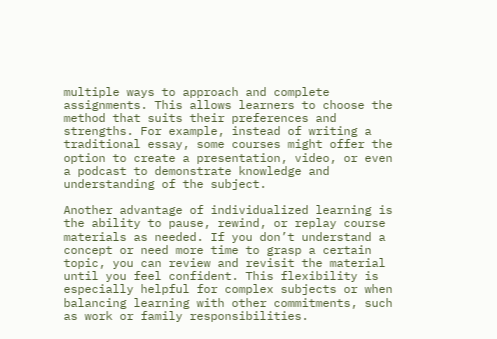multiple ways to approach and complete assignments. This allows learners to choose the method that suits their preferences and strengths. For example, instead of writing a traditional essay, some courses might offer the option to create a presentation, video, or even a podcast to demonstrate knowledge and understanding of the subject.

Another advantage of individualized learning is the ability to pause, rewind, or replay course materials as needed. If you don’t understand a concept or need more time to grasp a certain topic, you can review and revisit the material until you feel confident. This flexibility is especially helpful for complex subjects or when balancing learning with other commitments, such as work or family responsibilities.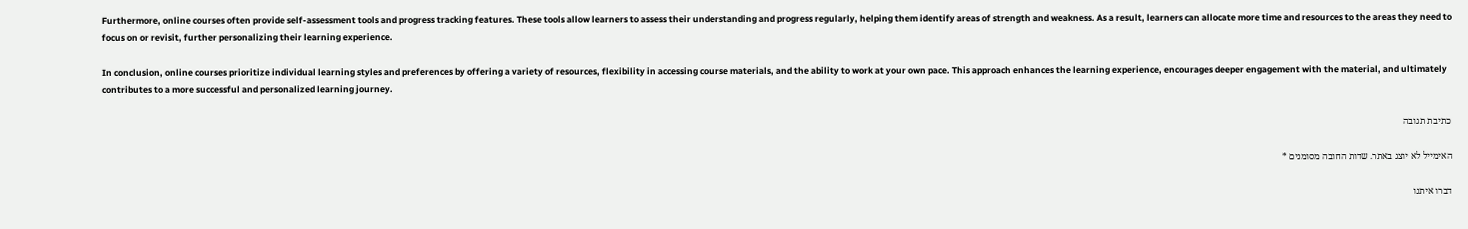Furthermore, online courses often provide self-assessment tools and progress tracking features. These tools allow learners to assess their understanding and progress regularly, helping them identify areas of strength and weakness. As a result, learners can allocate more time and resources to the areas they need to focus on or revisit, further personalizing their learning experience.

In conclusion, online courses prioritize individual learning styles and preferences by offering a variety of resources, flexibility in accessing course materials, and the ability to work at your own pace. This approach enhances the learning experience, encourages deeper engagement with the material, and ultimately contributes to a more successful and personalized learning journey.

כתיבת תגובה

האימייל לא יוצג באתר. שדות החובה מסומנים *

דברו איתנו